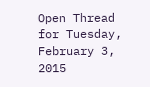Open Thread for Tuesday, February 3, 2015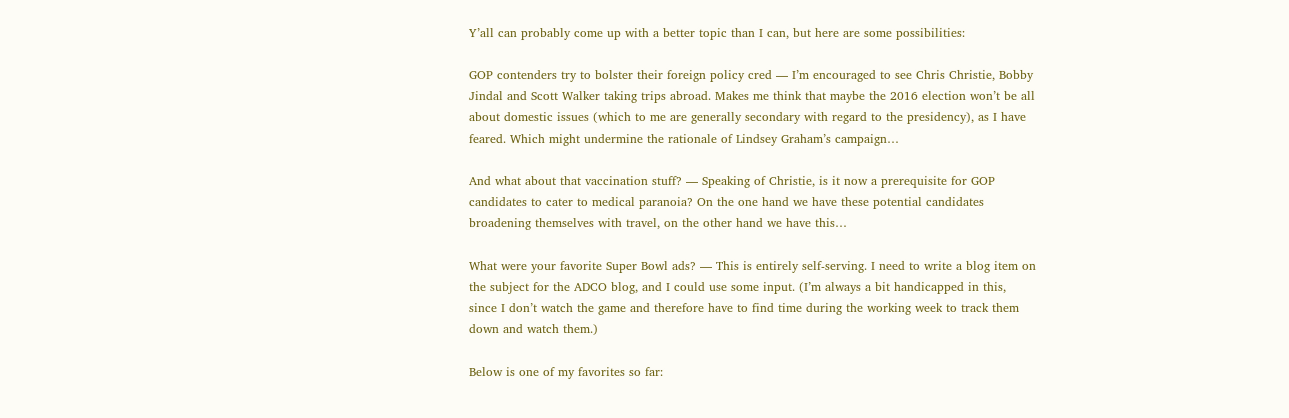Y’all can probably come up with a better topic than I can, but here are some possibilities:

GOP contenders try to bolster their foreign policy cred — I’m encouraged to see Chris Christie, Bobby Jindal and Scott Walker taking trips abroad. Makes me think that maybe the 2016 election won’t be all about domestic issues (which to me are generally secondary with regard to the presidency), as I have feared. Which might undermine the rationale of Lindsey Graham’s campaign…

And what about that vaccination stuff? — Speaking of Christie, is it now a prerequisite for GOP candidates to cater to medical paranoia? On the one hand we have these potential candidates broadening themselves with travel, on the other hand we have this…

What were your favorite Super Bowl ads? — This is entirely self-serving. I need to write a blog item on the subject for the ADCO blog, and I could use some input. (I’m always a bit handicapped in this, since I don’t watch the game and therefore have to find time during the working week to track them down and watch them.)

Below is one of my favorites so far: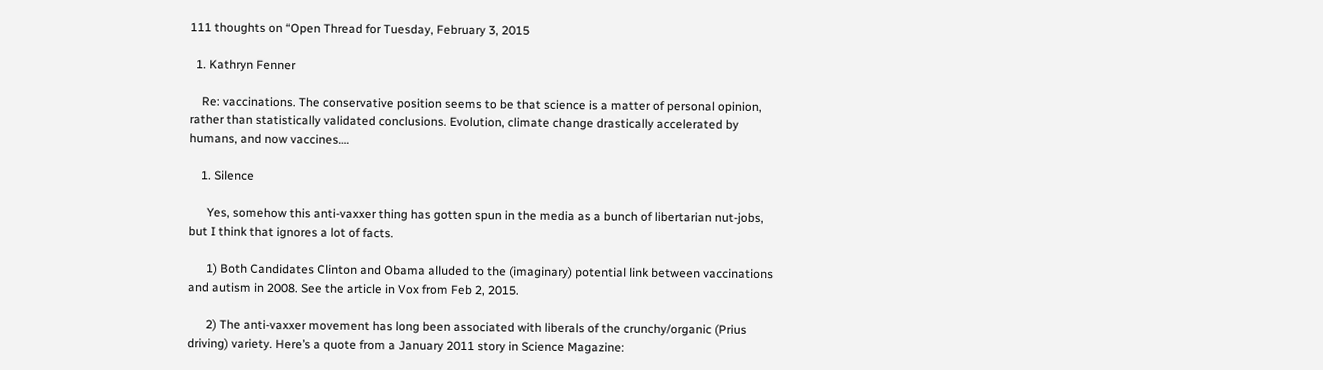111 thoughts on “Open Thread for Tuesday, February 3, 2015

  1. Kathryn Fenner

    Re: vaccinations. The conservative position seems to be that science is a matter of personal opinion, rather than statistically validated conclusions. Evolution, climate change drastically accelerated by humans, and now vaccines….

    1. Silence

      Yes, somehow this anti-vaxxer thing has gotten spun in the media as a bunch of libertarian nut-jobs, but I think that ignores a lot of facts.

      1) Both Candidates Clinton and Obama alluded to the (imaginary) potential link between vaccinations and autism in 2008. See the article in Vox from Feb 2, 2015.

      2) The anti-vaxxer movement has long been associated with liberals of the crunchy/organic (Prius driving) variety. Here’s a quote from a January 2011 story in Science Magazine: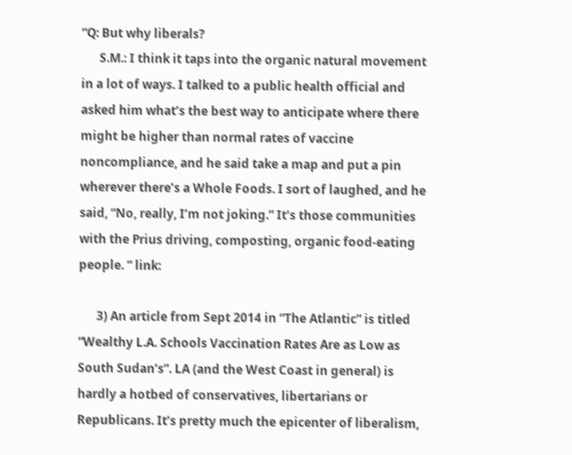“Q: But why liberals?
      S.M.: I think it taps into the organic natural movement in a lot of ways. I talked to a public health official and asked him what’s the best way to anticipate where there might be higher than normal rates of vaccine noncompliance, and he said take a map and put a pin wherever there’s a Whole Foods. I sort of laughed, and he said, “No, really, I’m not joking.” It’s those communities with the Prius driving, composting, organic food-eating people. ” link:

      3) An article from Sept 2014 in “The Atlantic” is titled “Wealthy L.A. Schools Vaccination Rates Are as Low as South Sudan’s”. LA (and the West Coast in general) is hardly a hotbed of conservatives, libertarians or Republicans. It’s pretty much the epicenter of liberalism,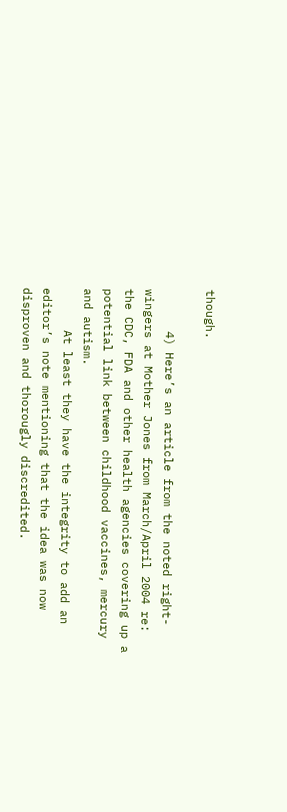though.

      4) Here’s an article from the noted right-wingers at Mother Jones from March/April 2004 re: the CDC, FDA and other health agencies covering up a potential link between childhood vaccines, mercury and autism.
      At least they have the integrity to add an editor’s note mentioning that the idea was now disproven and thorougly discredited.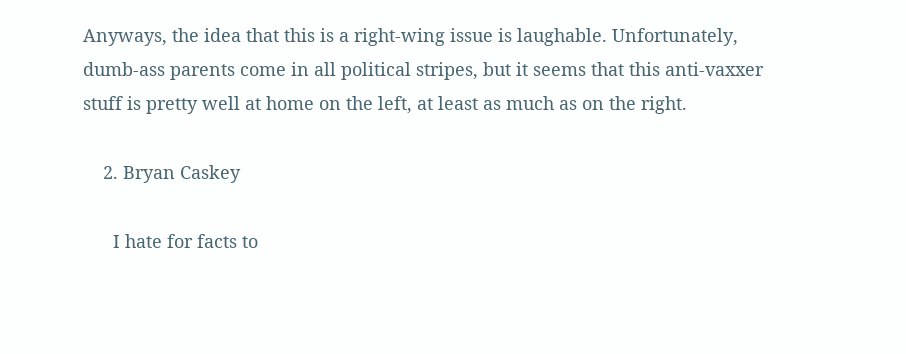Anyways, the idea that this is a right-wing issue is laughable. Unfortunately, dumb-ass parents come in all political stripes, but it seems that this anti-vaxxer stuff is pretty well at home on the left, at least as much as on the right.

    2. Bryan Caskey

      I hate for facts to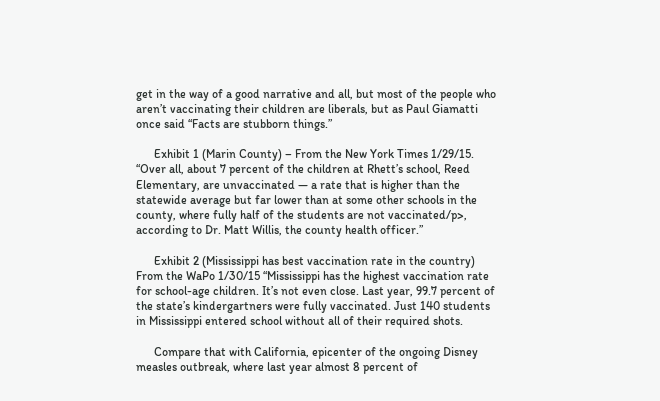get in the way of a good narrative and all, but most of the people who aren’t vaccinating their children are liberals, but as Paul Giamatti once said “Facts are stubborn things.”

      Exhibit 1 (Marin County) – From the New York Times 1/29/15. “Over all, about 7 percent of the children at Rhett’s school, Reed Elementary, are unvaccinated — a rate that is higher than the statewide average but far lower than at some other schools in the county, where fully half of the students are not vaccinated/p>, according to Dr. Matt Willis, the county health officer.”

      Exhibit 2 (Mississippi has best vaccination rate in the country) From the WaPo 1/30/15 “Mississippi has the highest vaccination rate for school-age children. It’s not even close. Last year, 99.7 percent of the state’s kindergartners were fully vaccinated. Just 140 students in Mississippi entered school without all of their required shots.

      Compare that with California, epicenter of the ongoing Disney measles outbreak, where last year almost 8 percent of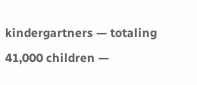kindergartners — totaling 41,000 children —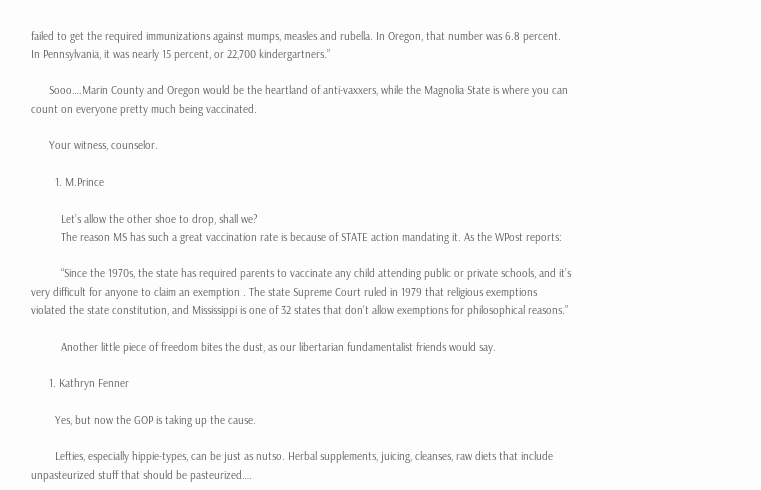failed to get the required immunizations against mumps, measles and rubella. In Oregon, that number was 6.8 percent. In Pennsylvania, it was nearly 15 percent, or 22,700 kindergartners.”

      Sooo….Marin County and Oregon would be the heartland of anti-vaxxers, while the Magnolia State is where you can count on everyone pretty much being vaccinated.

      Your witness, counselor.

        1. M.Prince

          Let’s allow the other shoe to drop, shall we?
          The reason MS has such a great vaccination rate is because of STATE action mandating it. As the WPost reports:

          “Since the 1970s, the state has required parents to vaccinate any child attending public or private schools, and it’s very difficult for anyone to claim an exemption . The state Supreme Court ruled in 1979 that religious exemptions violated the state constitution, and Mississippi is one of 32 states that don’t allow exemptions for philosophical reasons.”

          Another little piece of freedom bites the dust, as our libertarian fundamentalist friends would say.

      1. Kathryn Fenner

        Yes, but now the GOP is taking up the cause.

        Lefties, especially hippie-types, can be just as nutso. Herbal supplements, juicing, cleanses, raw diets that include unpasteurized stuff that should be pasteurized….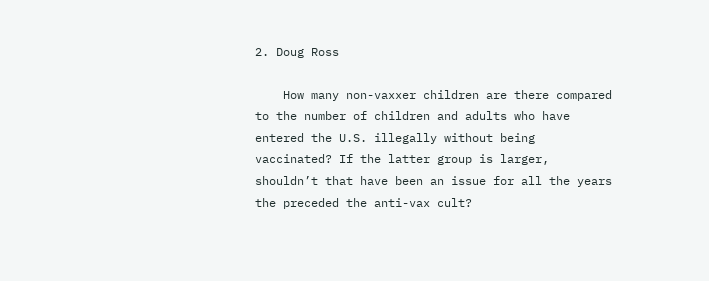2. Doug Ross

    How many non-vaxxer children are there compared to the number of children and adults who have entered the U.S. illegally without being vaccinated? If the latter group is larger, shouldn’t that have been an issue for all the years the preceded the anti-vax cult?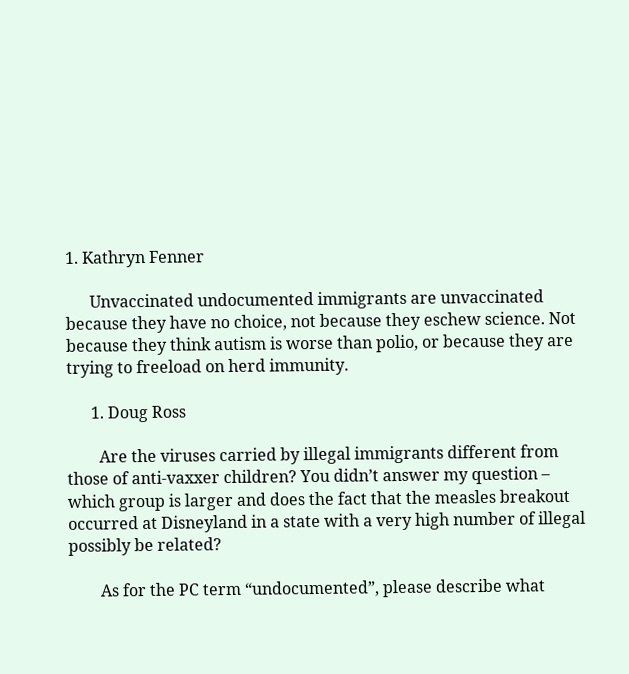1. Kathryn Fenner

      Unvaccinated undocumented immigrants are unvaccinated because they have no choice, not because they eschew science. Not because they think autism is worse than polio, or because they are trying to freeload on herd immunity.

      1. Doug Ross

        Are the viruses carried by illegal immigrants different from those of anti-vaxxer children? You didn’t answer my question – which group is larger and does the fact that the measles breakout occurred at Disneyland in a state with a very high number of illegal possibly be related?

        As for the PC term “undocumented”, please describe what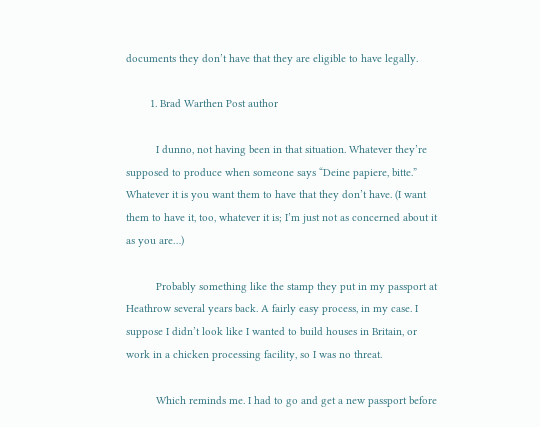documents they don’t have that they are eligible to have legally.

        1. Brad Warthen Post author

          I dunno, not having been in that situation. Whatever they’re supposed to produce when someone says “Deine papiere, bitte.” Whatever it is you want them to have that they don’t have. (I want them to have it, too, whatever it is; I’m just not as concerned about it as you are…)

          Probably something like the stamp they put in my passport at Heathrow several years back. A fairly easy process, in my case. I suppose I didn’t look like I wanted to build houses in Britain, or work in a chicken processing facility, so I was no threat.

          Which reminds me. I had to go and get a new passport before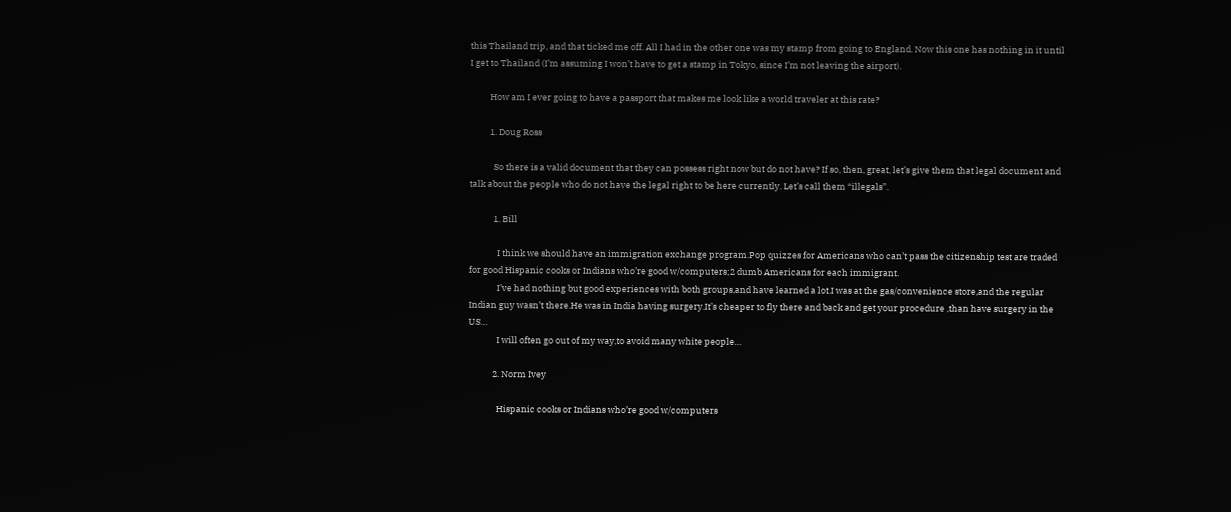this Thailand trip, and that ticked me off. All I had in the other one was my stamp from going to England. Now this one has nothing in it until I get to Thailand (I’m assuming I won’t have to get a stamp in Tokyo, since I’m not leaving the airport).

          How am I ever going to have a passport that makes me look like a world traveler at this rate?

          1. Doug Ross

            So there is a valid document that they can possess right now but do not have? If so, then, great, let’s give them that legal document and talk about the people who do not have the legal right to be here currently. Let’s call them “illegals”.

            1. Bill

              I think we should have an immigration exchange program.Pop quizzes for Americans who can’t pass the citizenship test are traded for good Hispanic cooks or Indians who’re good w/computers;2 dumb Americans for each immigrant.
              I’ve had nothing but good experiences with both groups,and have learned a lot.I was at the gas/convenience store,and the regular Indian guy wasn’t there.He was in India having surgery.It’s cheaper to fly there and back and get your procedure ,than have surgery in the US…
              I will often go out of my way,to avoid many white people…

            2. Norm Ivey

              Hispanic cooks or Indians who’re good w/computers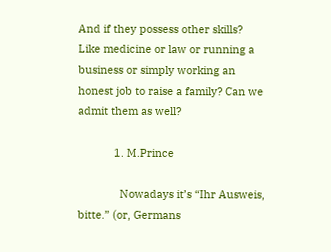And if they possess other skills? Like medicine or law or running a business or simply working an honest job to raise a family? Can we admit them as well?

            1. M.Prince

              Nowadays it’s “Ihr Ausweis, bitte.” (or, Germans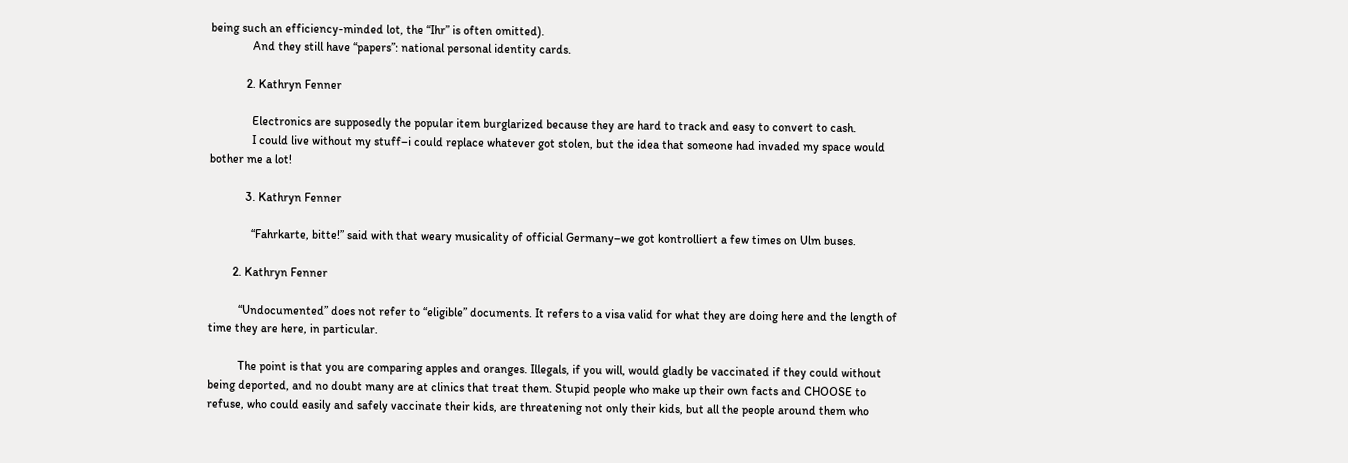being such an efficiency-minded lot, the “Ihr” is often omitted).
              And they still have “papers”: national personal identity cards.

            2. Kathryn Fenner

              Electronics are supposedly the popular item burglarized because they are hard to track and easy to convert to cash.
              I could live without my stuff–i could replace whatever got stolen, but the idea that someone had invaded my space would bother me a lot!

            3. Kathryn Fenner

              “Fahrkarte, bitte!” said with that weary musicality of official Germany–we got kontrolliert a few times on Ulm buses.

        2. Kathryn Fenner

          “Undocumented” does not refer to “eligible” documents. It refers to a visa valid for what they are doing here and the length of time they are here, in particular.

          The point is that you are comparing apples and oranges. Illegals, if you will, would gladly be vaccinated if they could without being deported, and no doubt many are at clinics that treat them. Stupid people who make up their own facts and CHOOSE to refuse, who could easily and safely vaccinate their kids, are threatening not only their kids, but all the people around them who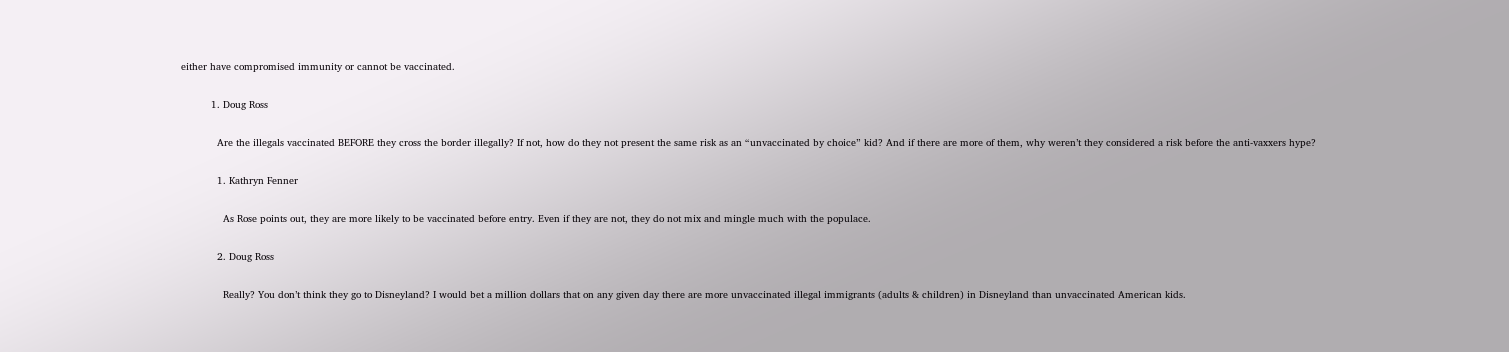either have compromised immunity or cannot be vaccinated.

          1. Doug Ross

            Are the illegals vaccinated BEFORE they cross the border illegally? If not, how do they not present the same risk as an “unvaccinated by choice” kid? And if there are more of them, why weren’t they considered a risk before the anti-vaxxers hype?

            1. Kathryn Fenner

              As Rose points out, they are more likely to be vaccinated before entry. Even if they are not, they do not mix and mingle much with the populace.

            2. Doug Ross

              Really? You don’t think they go to Disneyland? I would bet a million dollars that on any given day there are more unvaccinated illegal immigrants (adults & children) in Disneyland than unvaccinated American kids.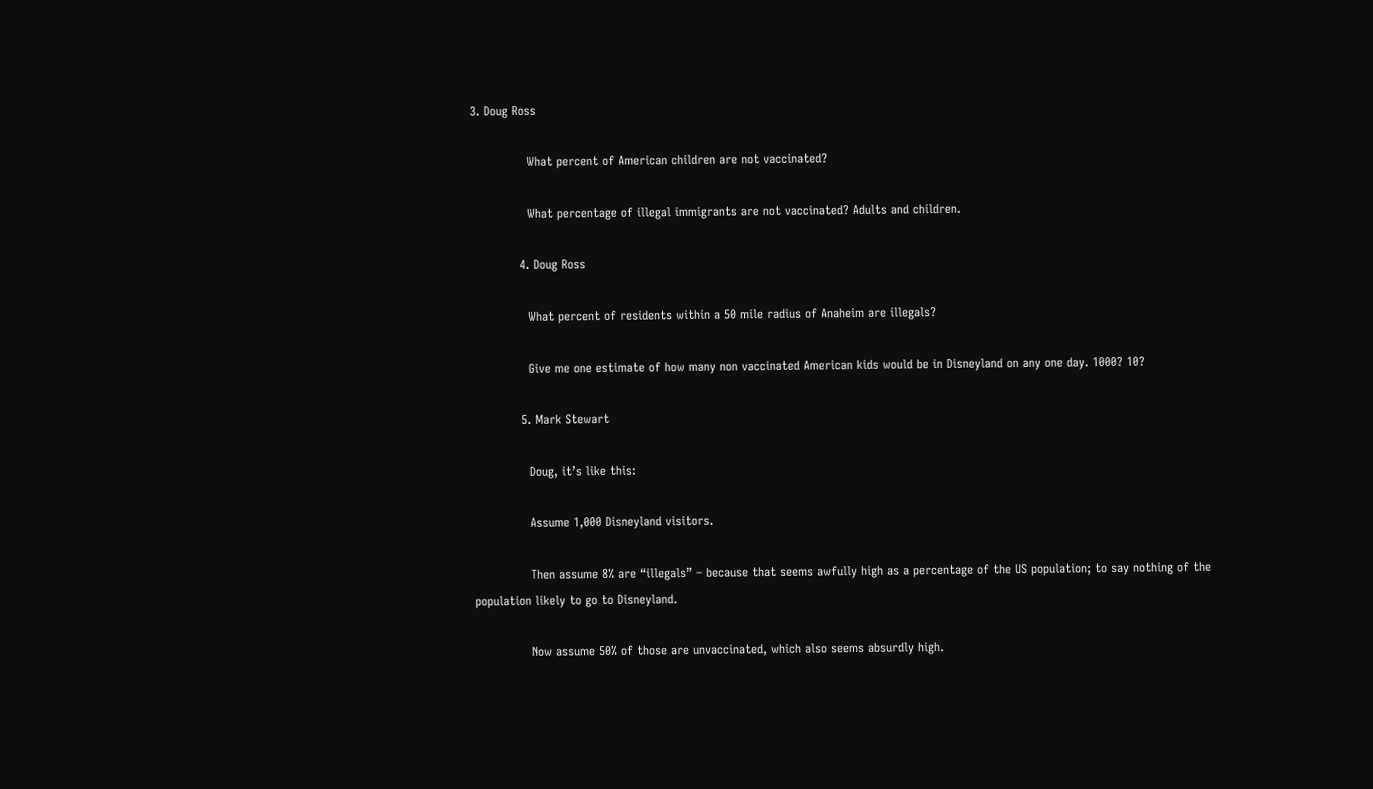3. Doug Ross

              What percent of American children are not vaccinated?

              What percentage of illegal immigrants are not vaccinated? Adults and children.

            4. Doug Ross

              What percent of residents within a 50 mile radius of Anaheim are illegals?

              Give me one estimate of how many non vaccinated American kids would be in Disneyland on any one day. 1000? 10?

            5. Mark Stewart

              Doug, it’s like this:

              Assume 1,000 Disneyland visitors.

              Then assume 8% are “illegals” – because that seems awfully high as a percentage of the US population; to say nothing of the population likely to go to Disneyland.

              Now assume 50% of those are unvaccinated, which also seems absurdly high.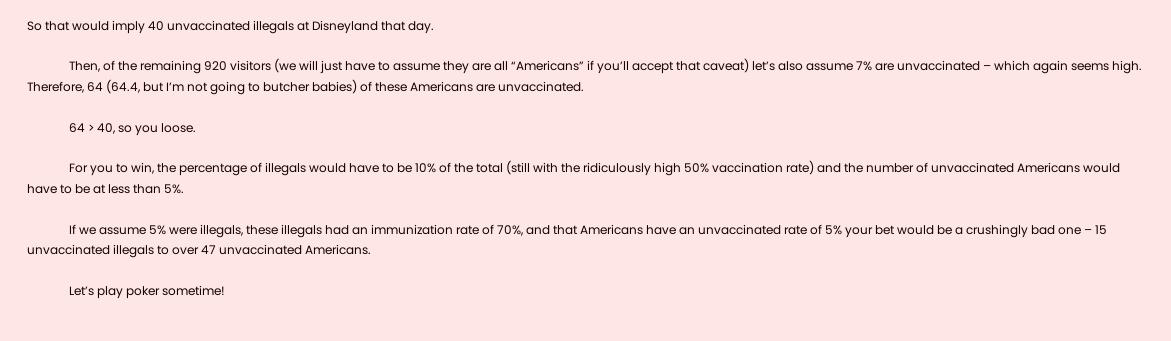So that would imply 40 unvaccinated illegals at Disneyland that day.

              Then, of the remaining 920 visitors (we will just have to assume they are all “Americans” if you’ll accept that caveat) let’s also assume 7% are unvaccinated – which again seems high. Therefore, 64 (64.4, but I’m not going to butcher babies) of these Americans are unvaccinated.

              64 > 40, so you loose.

              For you to win, the percentage of illegals would have to be 10% of the total (still with the ridiculously high 50% vaccination rate) and the number of unvaccinated Americans would have to be at less than 5%.

              If we assume 5% were illegals, these illegals had an immunization rate of 70%, and that Americans have an unvaccinated rate of 5% your bet would be a crushingly bad one – 15 unvaccinated illegals to over 47 unvaccinated Americans.

              Let’s play poker sometime!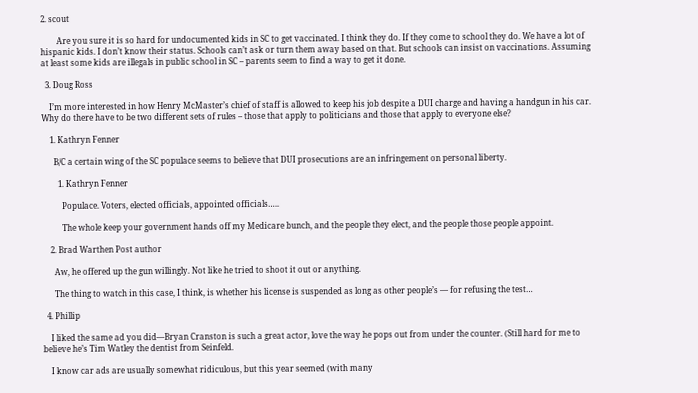2. scout

        Are you sure it is so hard for undocumented kids in SC to get vaccinated. I think they do. If they come to school they do. We have a lot of hispanic kids. I don’t know their status. Schools can’t ask or turn them away based on that. But schools can insist on vaccinations. Assuming at least some kids are illegals in public school in SC – parents seem to find a way to get it done.

  3. Doug Ross

    I’m more interested in how Henry McMaster’s chief of staff is allowed to keep his job despite a DUI charge and having a handgun in his car. Why do there have to be two different sets of rules – those that apply to politicians and those that apply to everyone else?

    1. Kathryn Fenner

      B/C a certain wing of the SC populace seems to believe that DUI prosecutions are an infringement on personal liberty.

        1. Kathryn Fenner

          Populace. Voters, elected officials, appointed officials…..

          The whole keep your government hands off my Medicare bunch, and the people they elect, and the people those people appoint.

    2. Brad Warthen Post author

      Aw, he offered up the gun willingly. Not like he tried to shoot it out or anything.

      The thing to watch in this case, I think, is whether his license is suspended as long as other people’s — for refusing the test…

  4. Phillip

    I liked the same ad you did—Bryan Cranston is such a great actor, love the way he pops out from under the counter. (Still hard for me to believe he’s Tim Watley the dentist from Seinfeld.

    I know car ads are usually somewhat ridiculous, but this year seemed (with many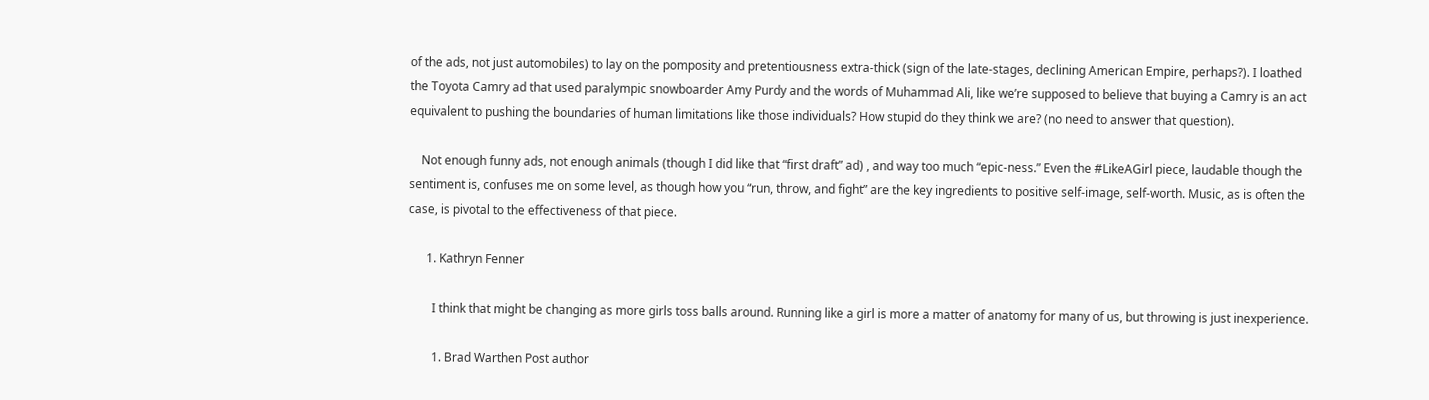of the ads, not just automobiles) to lay on the pomposity and pretentiousness extra-thick (sign of the late-stages, declining American Empire, perhaps?). I loathed the Toyota Camry ad that used paralympic snowboarder Amy Purdy and the words of Muhammad Ali, like we’re supposed to believe that buying a Camry is an act equivalent to pushing the boundaries of human limitations like those individuals? How stupid do they think we are? (no need to answer that question).

    Not enough funny ads, not enough animals (though I did like that “first draft” ad) , and way too much “epic-ness.” Even the #LikeAGirl piece, laudable though the sentiment is, confuses me on some level, as though how you “run, throw, and fight” are the key ingredients to positive self-image, self-worth. Music, as is often the case, is pivotal to the effectiveness of that piece.

      1. Kathryn Fenner

        I think that might be changing as more girls toss balls around. Running like a girl is more a matter of anatomy for many of us, but throwing is just inexperience.

        1. Brad Warthen Post author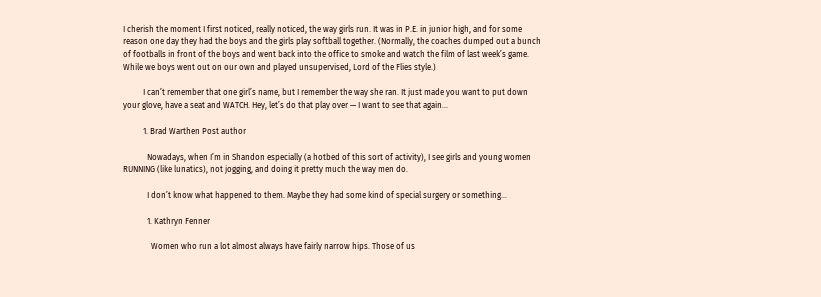I cherish the moment I first noticed, really noticed, the way girls run. It was in P.E. in junior high, and for some reason one day they had the boys and the girls play softball together. (Normally, the coaches dumped out a bunch of footballs in front of the boys and went back into the office to smoke and watch the film of last week’s game. While we boys went out on our own and played unsupervised, Lord of the Flies style.)

          I can’t remember that one girl’s name, but I remember the way she ran. It just made you want to put down your glove, have a seat and WATCH. Hey, let’s do that play over — I want to see that again…

          1. Brad Warthen Post author

            Nowadays, when I’m in Shandon especially (a hotbed of this sort of activity), I see girls and young women RUNNING (like lunatics), not jogging, and doing it pretty much the way men do.

            I don’t know what happened to them. Maybe they had some kind of special surgery or something…

            1. Kathryn Fenner

              Women who run a lot almost always have fairly narrow hips. Those of us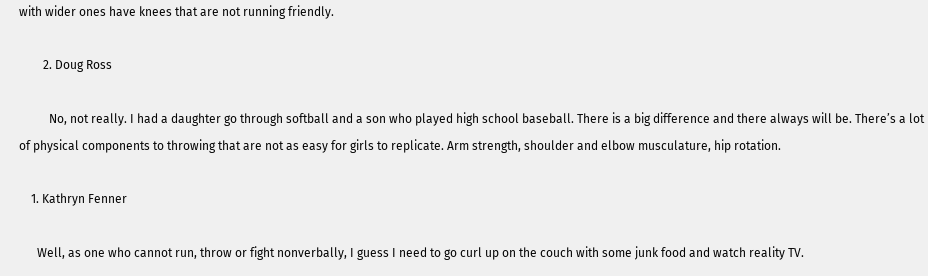with wider ones have knees that are not running friendly.

        2. Doug Ross

          No, not really. I had a daughter go through softball and a son who played high school baseball. There is a big difference and there always will be. There’s a lot of physical components to throwing that are not as easy for girls to replicate. Arm strength, shoulder and elbow musculature, hip rotation.

    1. Kathryn Fenner

      Well, as one who cannot run, throw or fight nonverbally, I guess I need to go curl up on the couch with some junk food and watch reality TV.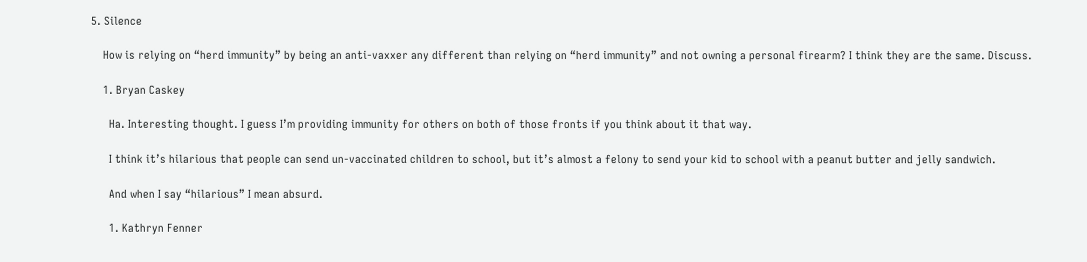5. Silence

    How is relying on “herd immunity” by being an anti-vaxxer any different than relying on “herd immunity” and not owning a personal firearm? I think they are the same. Discuss.

    1. Bryan Caskey

      Ha. Interesting thought. I guess I’m providing immunity for others on both of those fronts if you think about it that way.

      I think it’s hilarious that people can send un-vaccinated children to school, but it’s almost a felony to send your kid to school with a peanut butter and jelly sandwich.

      And when I say “hilarious” I mean absurd.

      1. Kathryn Fenner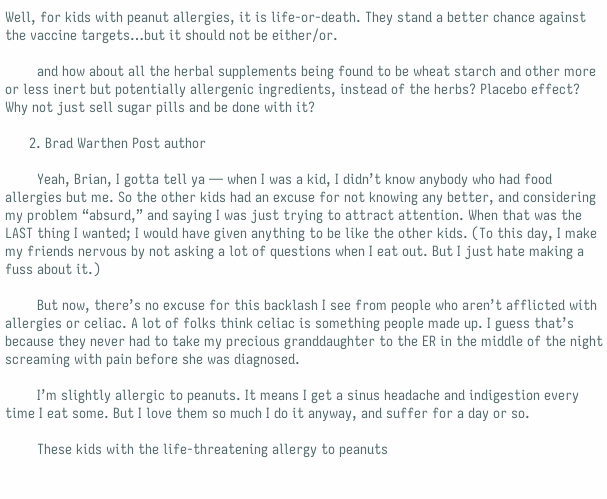Well, for kids with peanut allergies, it is life-or-death. They stand a better chance against the vaccine targets…but it should not be either/or.

        and how about all the herbal supplements being found to be wheat starch and other more or less inert but potentially allergenic ingredients, instead of the herbs? Placebo effect? Why not just sell sugar pills and be done with it?

      2. Brad Warthen Post author

        Yeah, Brian, I gotta tell ya — when I was a kid, I didn’t know anybody who had food allergies but me. So the other kids had an excuse for not knowing any better, and considering my problem “absurd,” and saying I was just trying to attract attention. When that was the LAST thing I wanted; I would have given anything to be like the other kids. (To this day, I make my friends nervous by not asking a lot of questions when I eat out. But I just hate making a fuss about it.)

        But now, there’s no excuse for this backlash I see from people who aren’t afflicted with allergies or celiac. A lot of folks think celiac is something people made up. I guess that’s because they never had to take my precious granddaughter to the ER in the middle of the night screaming with pain before she was diagnosed.

        I’m slightly allergic to peanuts. It means I get a sinus headache and indigestion every time I eat some. But I love them so much I do it anyway, and suffer for a day or so.

        These kids with the life-threatening allergy to peanuts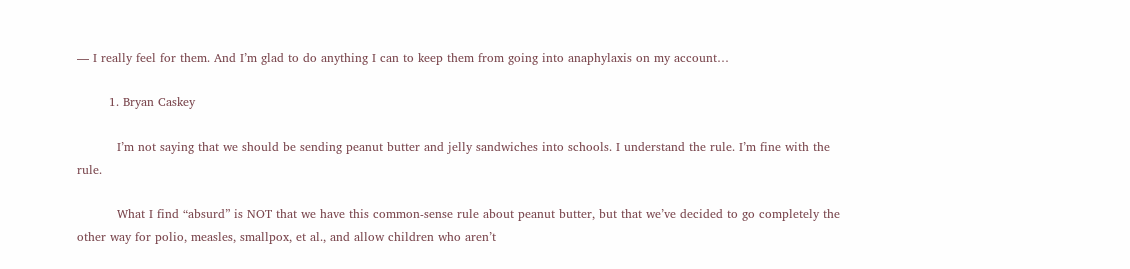— I really feel for them. And I’m glad to do anything I can to keep them from going into anaphylaxis on my account…

        1. Bryan Caskey

          I’m not saying that we should be sending peanut butter and jelly sandwiches into schools. I understand the rule. I’m fine with the rule.

          What I find “absurd” is NOT that we have this common-sense rule about peanut butter, but that we’ve decided to go completely the other way for polio, measles, smallpox, et al., and allow children who aren’t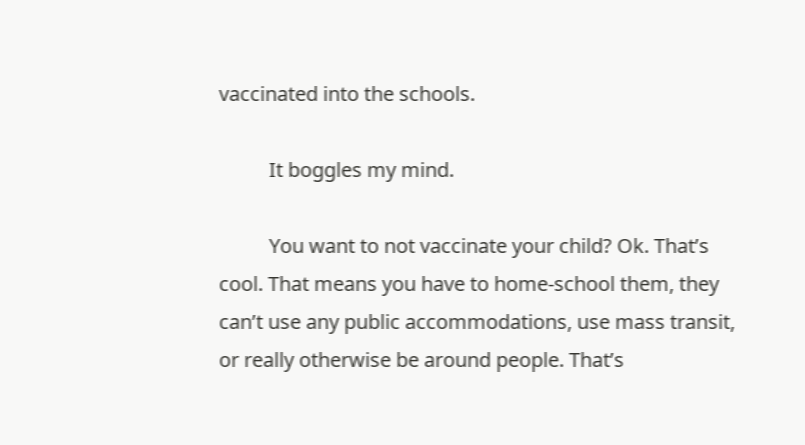vaccinated into the schools.

          It boggles my mind.

          You want to not vaccinate your child? Ok. That’s cool. That means you have to home-school them, they can’t use any public accommodations, use mass transit, or really otherwise be around people. That’s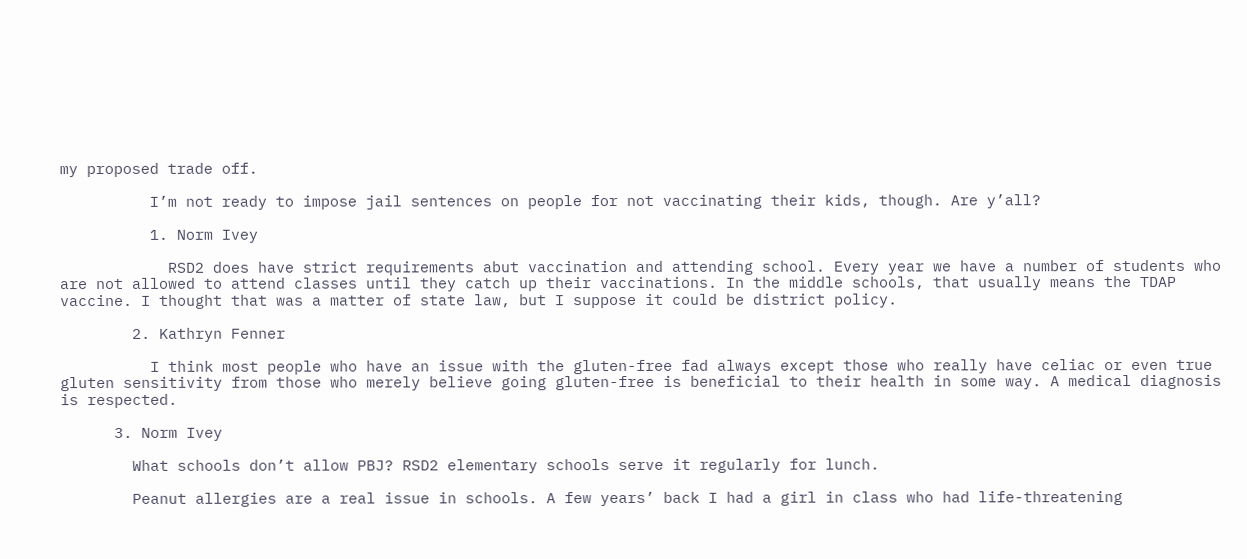my proposed trade off.

          I’m not ready to impose jail sentences on people for not vaccinating their kids, though. Are y’all?

          1. Norm Ivey

            RSD2 does have strict requirements abut vaccination and attending school. Every year we have a number of students who are not allowed to attend classes until they catch up their vaccinations. In the middle schools, that usually means the TDAP vaccine. I thought that was a matter of state law, but I suppose it could be district policy.

        2. Kathryn Fenner

          I think most people who have an issue with the gluten-free fad always except those who really have celiac or even true gluten sensitivity from those who merely believe going gluten-free is beneficial to their health in some way. A medical diagnosis is respected.

      3. Norm Ivey

        What schools don’t allow PBJ? RSD2 elementary schools serve it regularly for lunch.

        Peanut allergies are a real issue in schools. A few years’ back I had a girl in class who had life-threatening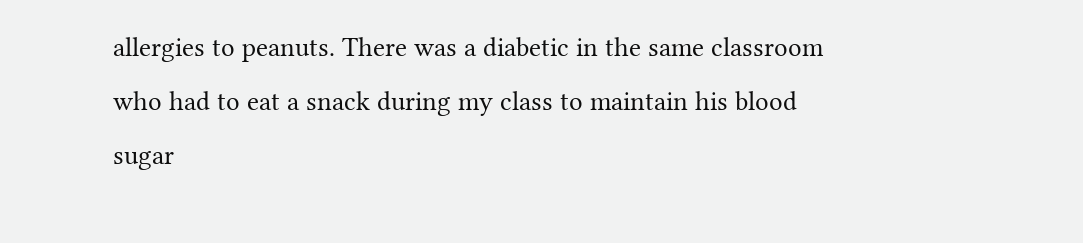allergies to peanuts. There was a diabetic in the same classroom who had to eat a snack during my class to maintain his blood sugar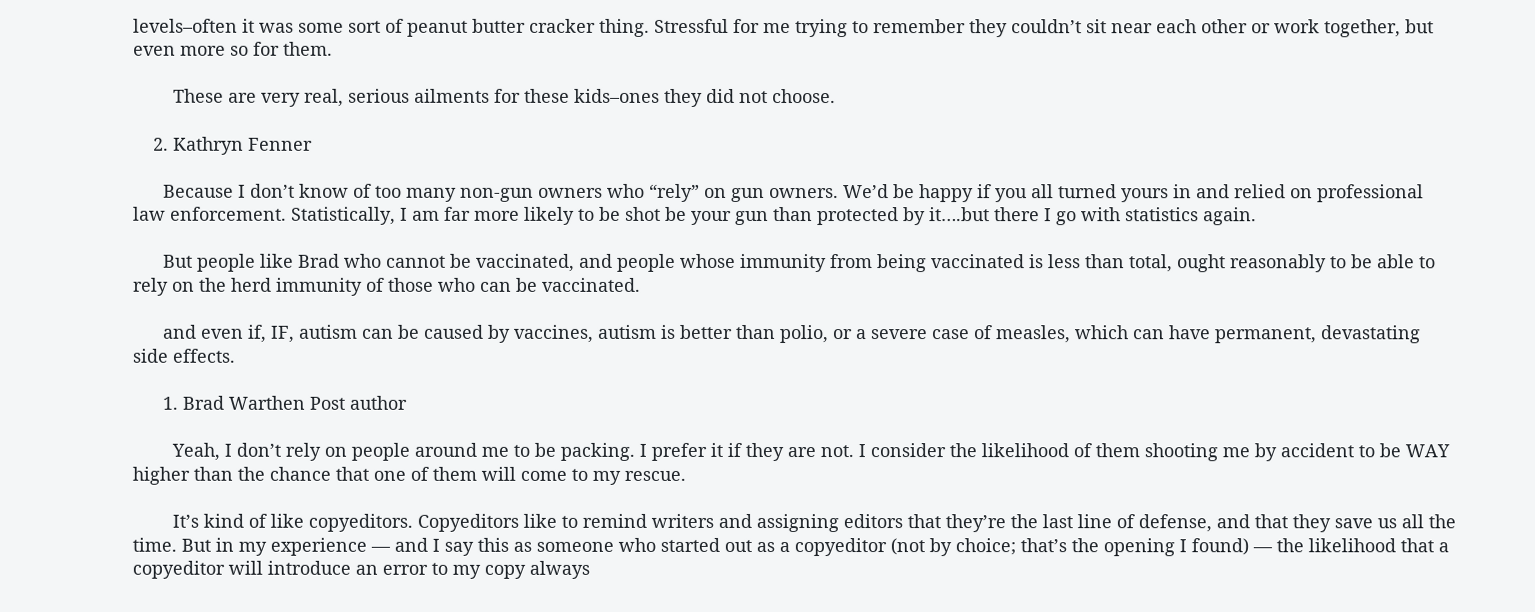levels–often it was some sort of peanut butter cracker thing. Stressful for me trying to remember they couldn’t sit near each other or work together, but even more so for them.

        These are very real, serious ailments for these kids–ones they did not choose.

    2. Kathryn Fenner

      Because I don’t know of too many non-gun owners who “rely” on gun owners. We’d be happy if you all turned yours in and relied on professional law enforcement. Statistically, I am far more likely to be shot be your gun than protected by it….but there I go with statistics again.

      But people like Brad who cannot be vaccinated, and people whose immunity from being vaccinated is less than total, ought reasonably to be able to rely on the herd immunity of those who can be vaccinated.

      and even if, IF, autism can be caused by vaccines, autism is better than polio, or a severe case of measles, which can have permanent, devastating side effects.

      1. Brad Warthen Post author

        Yeah, I don’t rely on people around me to be packing. I prefer it if they are not. I consider the likelihood of them shooting me by accident to be WAY higher than the chance that one of them will come to my rescue.

        It’s kind of like copyeditors. Copyeditors like to remind writers and assigning editors that they’re the last line of defense, and that they save us all the time. But in my experience — and I say this as someone who started out as a copyeditor (not by choice; that’s the opening I found) — the likelihood that a copyeditor will introduce an error to my copy always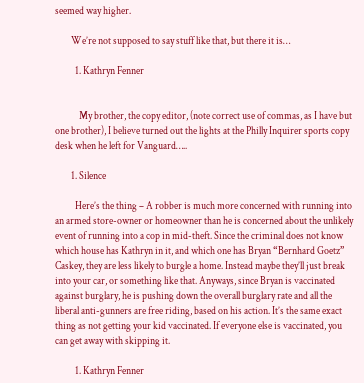seemed way higher.

        We’re not supposed to say stuff like that, but there it is…

          1. Kathryn Fenner


            My brother, the copy editor, (note correct use of commas, as I have but one brother), I believe turned out the lights at the Philly Inquirer sports copy desk when he left for Vanguard…..

        1. Silence

          Here’s the thing – A robber is much more concerned with running into an armed store-owner or homeowner than he is concerned about the unlikely event of running into a cop in mid-theft. Since the criminal does not know which house has Kathryn in it, and which one has Bryan “Bernhard Goetz” Caskey, they are less likely to burgle a home. Instead maybe they’ll just break into your car, or something like that. Anyways, since Bryan is vaccinated against burglary, he is pushing down the overall burglary rate and all the liberal anti-gunners are free riding, based on his action. It’s the same exact thing as not getting your kid vaccinated. If everyone else is vaccinated, you can get away with skipping it.

          1. Kathryn Fenner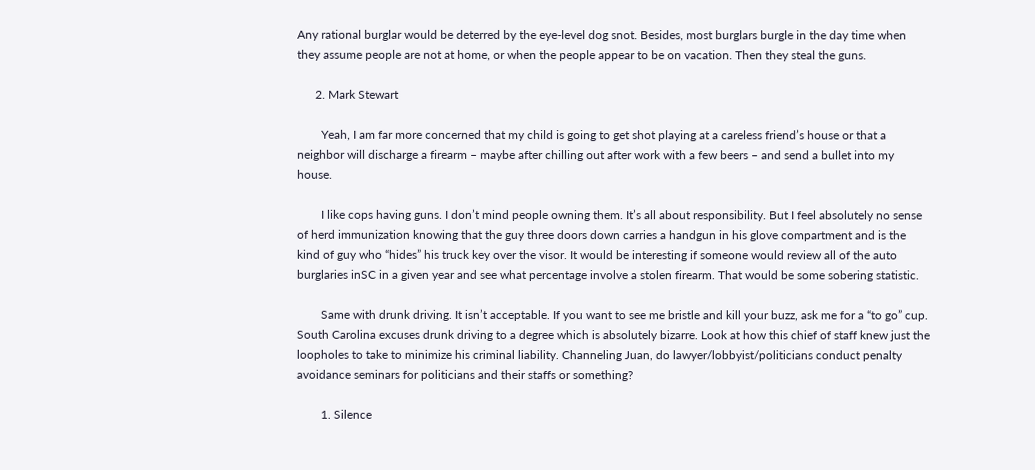Any rational burglar would be deterred by the eye-level dog snot. Besides, most burglars burgle in the day time when they assume people are not at home, or when the people appear to be on vacation. Then they steal the guns.

      2. Mark Stewart

        Yeah, I am far more concerned that my child is going to get shot playing at a careless friend’s house or that a neighbor will discharge a firearm – maybe after chilling out after work with a few beers – and send a bullet into my house.

        I like cops having guns. I don’t mind people owning them. It’s all about responsibility. But I feel absolutely no sense of herd immunization knowing that the guy three doors down carries a handgun in his glove compartment and is the kind of guy who “hides” his truck key over the visor. It would be interesting if someone would review all of the auto burglaries inSC in a given year and see what percentage involve a stolen firearm. That would be some sobering statistic.

        Same with drunk driving. It isn’t acceptable. If you want to see me bristle and kill your buzz, ask me for a “to go” cup. South Carolina excuses drunk driving to a degree which is absolutely bizarre. Look at how this chief of staff knew just the loopholes to take to minimize his criminal liability. Channeling Juan, do lawyer/lobbyist/politicians conduct penalty avoidance seminars for politicians and their staffs or something?

        1. Silence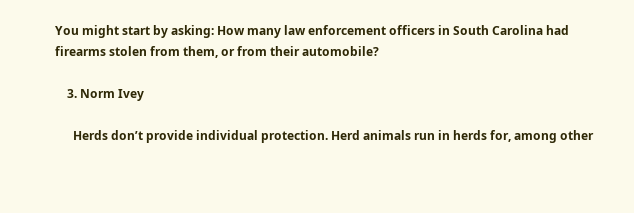You might start by asking: How many law enforcement officers in South Carolina had firearms stolen from them, or from their automobile?

    3. Norm Ivey

      Herds don’t provide individual protection. Herd animals run in herds for, among other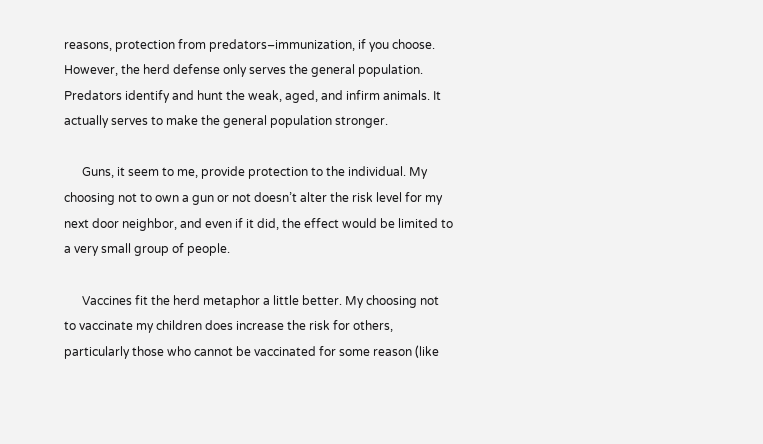reasons, protection from predators–immunization, if you choose. However, the herd defense only serves the general population. Predators identify and hunt the weak, aged, and infirm animals. It actually serves to make the general population stronger.

      Guns, it seem to me, provide protection to the individual. My choosing not to own a gun or not doesn’t alter the risk level for my next door neighbor, and even if it did, the effect would be limited to a very small group of people.

      Vaccines fit the herd metaphor a little better. My choosing not to vaccinate my children does increase the risk for others, particularly those who cannot be vaccinated for some reason (like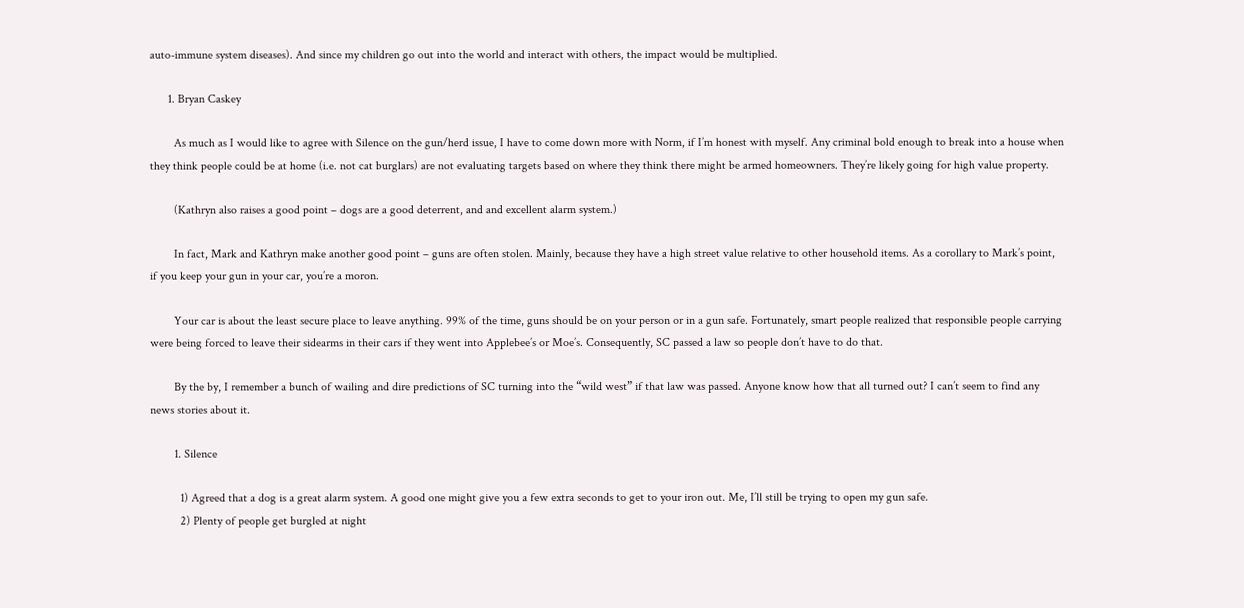auto-immune system diseases). And since my children go out into the world and interact with others, the impact would be multiplied.

      1. Bryan Caskey

        As much as I would like to agree with Silence on the gun/herd issue, I have to come down more with Norm, if I’m honest with myself. Any criminal bold enough to break into a house when they think people could be at home (i.e. not cat burglars) are not evaluating targets based on where they think there might be armed homeowners. They’re likely going for high value property.

        (Kathryn also raises a good point – dogs are a good deterrent, and and excellent alarm system.)

        In fact, Mark and Kathryn make another good point – guns are often stolen. Mainly, because they have a high street value relative to other household items. As a corollary to Mark’s point, if you keep your gun in your car, you’re a moron.

        Your car is about the least secure place to leave anything. 99% of the time, guns should be on your person or in a gun safe. Fortunately, smart people realized that responsible people carrying were being forced to leave their sidearms in their cars if they went into Applebee’s or Moe’s. Consequently, SC passed a law so people don’t have to do that.

        By the by, I remember a bunch of wailing and dire predictions of SC turning into the “wild west” if that law was passed. Anyone know how that all turned out? I can’t seem to find any news stories about it.

        1. Silence

          1) Agreed that a dog is a great alarm system. A good one might give you a few extra seconds to get to your iron out. Me, I’ll still be trying to open my gun safe.
          2) Plenty of people get burgled at night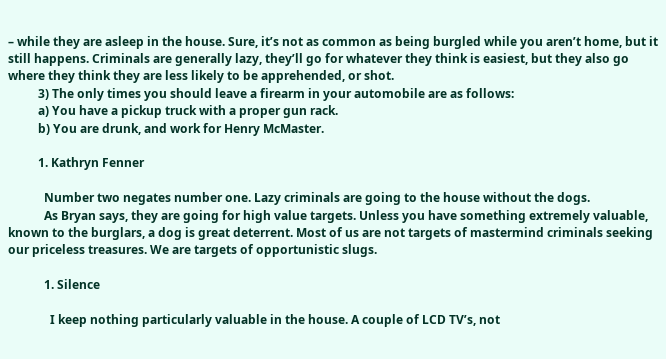– while they are asleep in the house. Sure, it’s not as common as being burgled while you aren’t home, but it still happens. Criminals are generally lazy, they’ll go for whatever they think is easiest, but they also go where they think they are less likely to be apprehended, or shot.
          3) The only times you should leave a firearm in your automobile are as follows:
          a) You have a pickup truck with a proper gun rack.
          b) You are drunk, and work for Henry McMaster.

          1. Kathryn Fenner

            Number two negates number one. Lazy criminals are going to the house without the dogs.
            As Bryan says, they are going for high value targets. Unless you have something extremely valuable, known to the burglars, a dog is great deterrent. Most of us are not targets of mastermind criminals seeking our priceless treasures. We are targets of opportunistic slugs.

            1. Silence

              I keep nothing particularly valuable in the house. A couple of LCD TV’s, not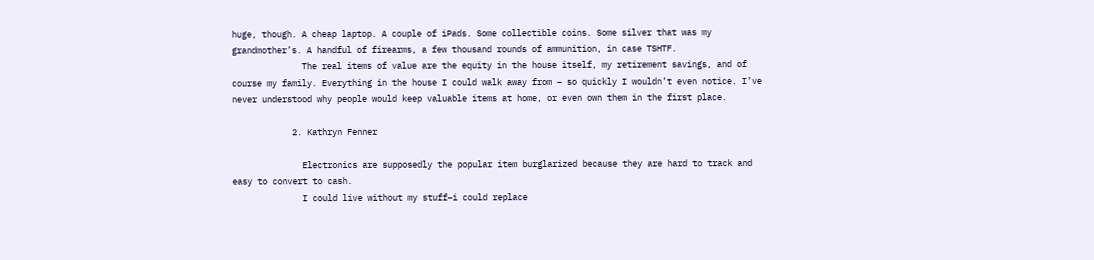huge, though. A cheap laptop. A couple of iPads. Some collectible coins. Some silver that was my grandmother’s. A handful of firearms, a few thousand rounds of ammunition, in case TSHTF.
              The real items of value are the equity in the house itself, my retirement savings, and of course my family. Everything in the house I could walk away from – so quickly I wouldn’t even notice. I’ve never understood why people would keep valuable items at home, or even own them in the first place.

            2. Kathryn Fenner

              Electronics are supposedly the popular item burglarized because they are hard to track and easy to convert to cash.
              I could live without my stuff–i could replace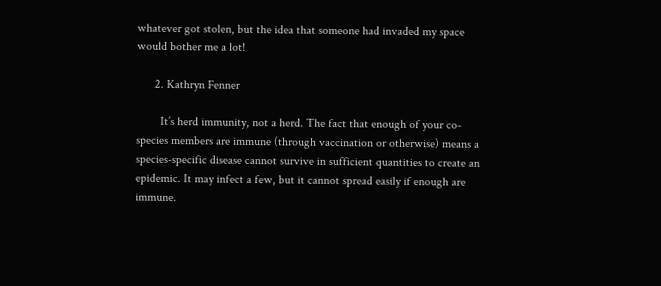whatever got stolen, but the idea that someone had invaded my space would bother me a lot!

      2. Kathryn Fenner

        It’s herd immunity, not a herd. The fact that enough of your co-species members are immune (through vaccination or otherwise) means a species-specific disease cannot survive in sufficient quantities to create an epidemic. It may infect a few, but it cannot spread easily if enough are immune.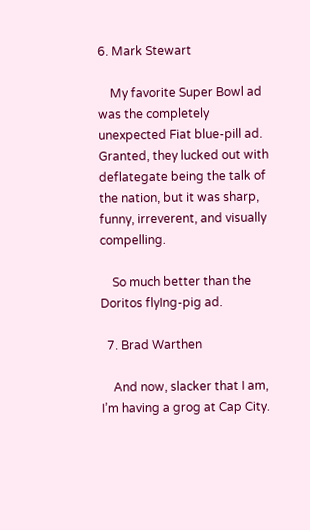6. Mark Stewart

    My favorite Super Bowl ad was the completely unexpected Fiat blue-pill ad. Granted, they lucked out with deflategate being the talk of the nation, but it was sharp, funny, irreverent, and visually compelling.

    So much better than the Doritos flyIng-pig ad.

  7. Brad Warthen

    And now, slacker that I am, I’m having a grog at Cap City.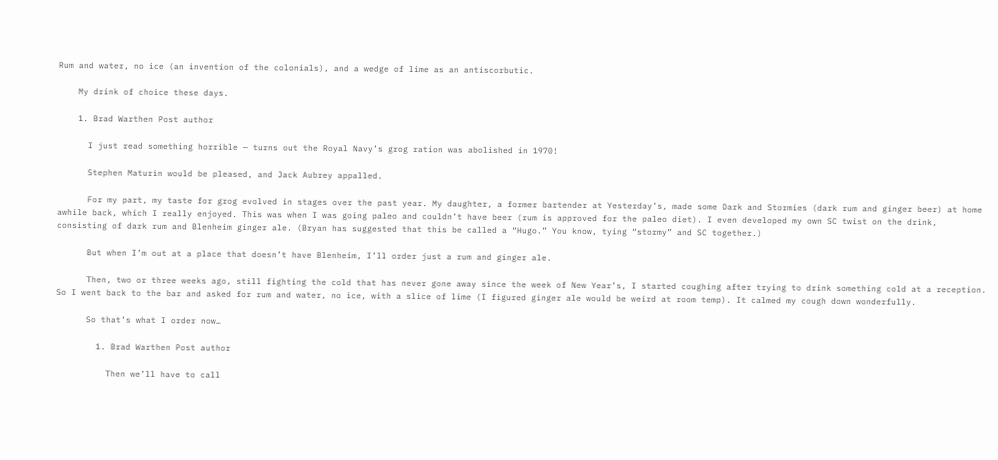Rum and water, no ice (an invention of the colonials), and a wedge of lime as an antiscorbutic.

    My drink of choice these days.

    1. Brad Warthen Post author

      I just read something horrible — turns out the Royal Navy’s grog ration was abolished in 1970!

      Stephen Maturin would be pleased, and Jack Aubrey appalled.

      For my part, my taste for grog evolved in stages over the past year. My daughter, a former bartender at Yesterday’s, made some Dark and Stormies (dark rum and ginger beer) at home awhile back, which I really enjoyed. This was when I was going paleo and couldn’t have beer (rum is approved for the paleo diet). I even developed my own SC twist on the drink, consisting of dark rum and Blenheim ginger ale. (Bryan has suggested that this be called a “Hugo.” You know, tying “stormy” and SC together.)

      But when I’m out at a place that doesn’t have Blenheim, I’ll order just a rum and ginger ale.

      Then, two or three weeks ago, still fighting the cold that has never gone away since the week of New Year’s, I started coughing after trying to drink something cold at a reception. So I went back to the bar and asked for rum and water, no ice, with a slice of lime (I figured ginger ale would be weird at room temp). It calmed my cough down wonderfully.

      So that’s what I order now…

        1. Brad Warthen Post author

          Then we’ll have to call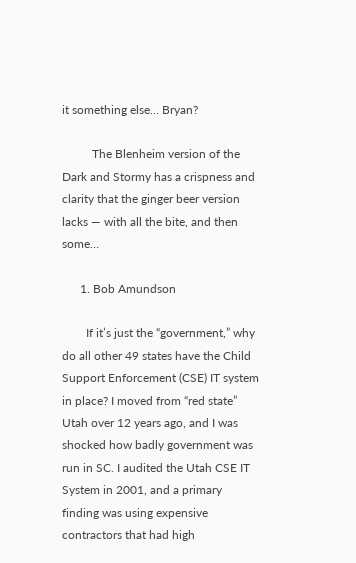it something else… Bryan?

          The Blenheim version of the Dark and Stormy has a crispness and clarity that the ginger beer version lacks — with all the bite, and then some…

      1. Bob Amundson

        If it’s just the “government,” why do all other 49 states have the Child Support Enforcement (CSE) IT system in place? I moved from “red state” Utah over 12 years ago, and I was shocked how badly government was run in SC. I audited the Utah CSE IT System in 2001, and a primary finding was using expensive contractors that had high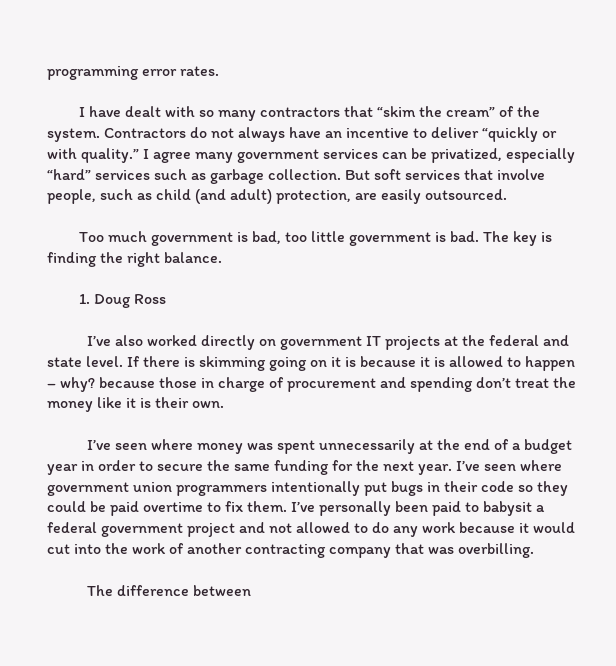programming error rates.

        I have dealt with so many contractors that “skim the cream” of the system. Contractors do not always have an incentive to deliver “quickly or with quality.” I agree many government services can be privatized, especially “hard” services such as garbage collection. But soft services that involve people, such as child (and adult) protection, are easily outsourced.

        Too much government is bad, too little government is bad. The key is finding the right balance.

        1. Doug Ross

          I’ve also worked directly on government IT projects at the federal and state level. If there is skimming going on it is because it is allowed to happen – why? because those in charge of procurement and spending don’t treat the money like it is their own.

          I’ve seen where money was spent unnecessarily at the end of a budget year in order to secure the same funding for the next year. I’ve seen where government union programmers intentionally put bugs in their code so they could be paid overtime to fix them. I’ve personally been paid to babysit a federal government project and not allowed to do any work because it would cut into the work of another contracting company that was overbilling.

          The difference between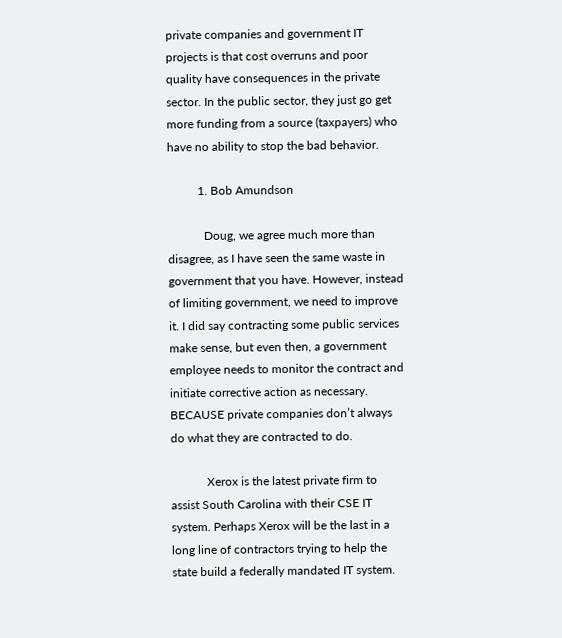private companies and government IT projects is that cost overruns and poor quality have consequences in the private sector. In the public sector, they just go get more funding from a source (taxpayers) who have no ability to stop the bad behavior.

          1. Bob Amundson

            Doug, we agree much more than disagree, as I have seen the same waste in government that you have. However, instead of limiting government, we need to improve it. I did say contracting some public services make sense, but even then, a government employee needs to monitor the contract and initiate corrective action as necessary. BECAUSE private companies don’t always do what they are contracted to do.

            Xerox is the latest private firm to assist South Carolina with their CSE IT system. Perhaps Xerox will be the last in a long line of contractors trying to help the state build a federally mandated IT system.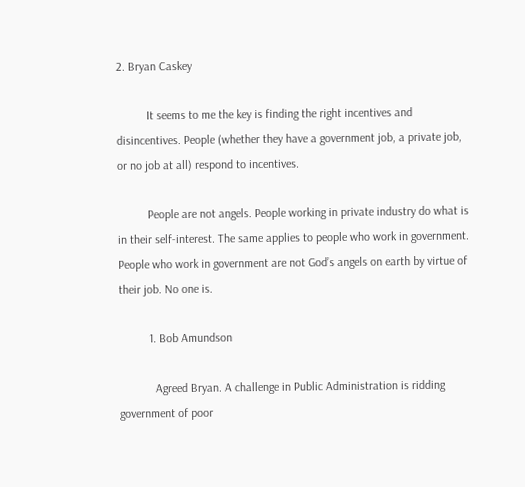2. Bryan Caskey

          It seems to me the key is finding the right incentives and disincentives. People (whether they have a government job, a private job, or no job at all) respond to incentives.

          People are not angels. People working in private industry do what is in their self-interest. The same applies to people who work in government. People who work in government are not God’s angels on earth by virtue of their job. No one is.

          1. Bob Amundson

            Agreed Bryan. A challenge in Public Administration is ridding government of poor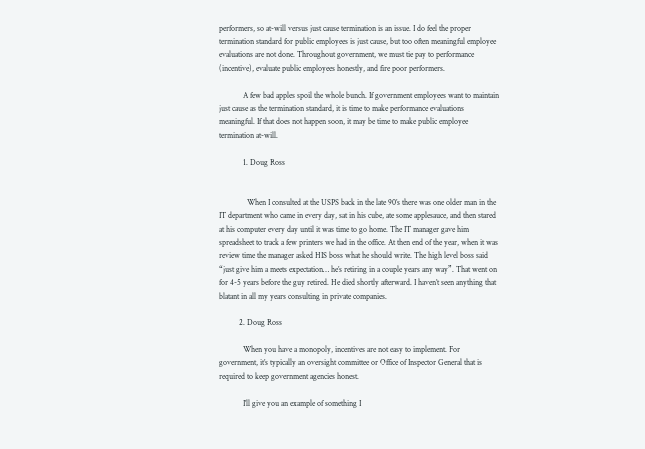performers, so at-will versus just cause termination is an issue. I do feel the proper termination standard for public employees is just cause, but too often meaningful employee evaluations are not done. Throughout government, we must tie pay to performance (incentive), evaluate public employees honestly, and fire poor performers.

            A few bad apples spoil the whole bunch. If government employees want to maintain just cause as the termination standard, it is time to make performance evaluations meaningful. If that does not happen soon, it may be time to make public employee termination at-will.

            1. Doug Ross


              When I consulted at the USPS back in the late 90’s there was one older man in the IT department who came in every day, sat in his cube, ate some applesauce, and then stared at his computer every day until it was time to go home. The IT manager gave him spreadsheet to track a few printers we had in the office. At then end of the year, when it was review time the manager asked HIS boss what he should write. The high level boss said “just give him a meets expectation… he’s retiring in a couple years any way”. That went on for 4-5 years before the guy retired. He died shortly afterward. I haven’t seen anything that blatant in all my years consulting in private companies.

          2. Doug Ross

            When you have a monopoly, incentives are not easy to implement. For government, it’s typically an oversight committee or Office of Inspector General that is required to keep government agencies honest.

            I’ll give you an example of something I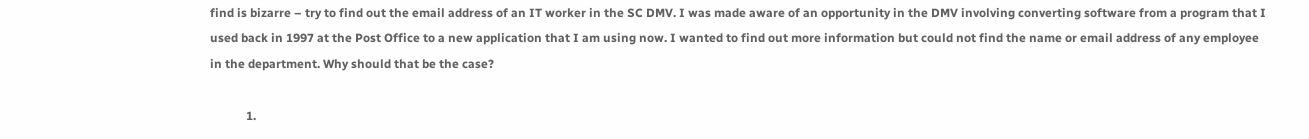find is bizarre – try to find out the email address of an IT worker in the SC DMV. I was made aware of an opportunity in the DMV involving converting software from a program that I used back in 1997 at the Post Office to a new application that I am using now. I wanted to find out more information but could not find the name or email address of any employee in the department. Why should that be the case?

            1.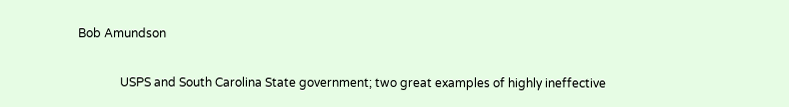Bob Amundson

              USPS and South Carolina State government; two great examples of highly ineffective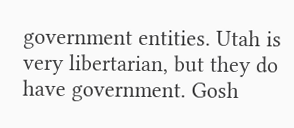government entities. Utah is very libertarian, but they do have government. Gosh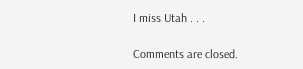I miss Utah . . .

Comments are closed.